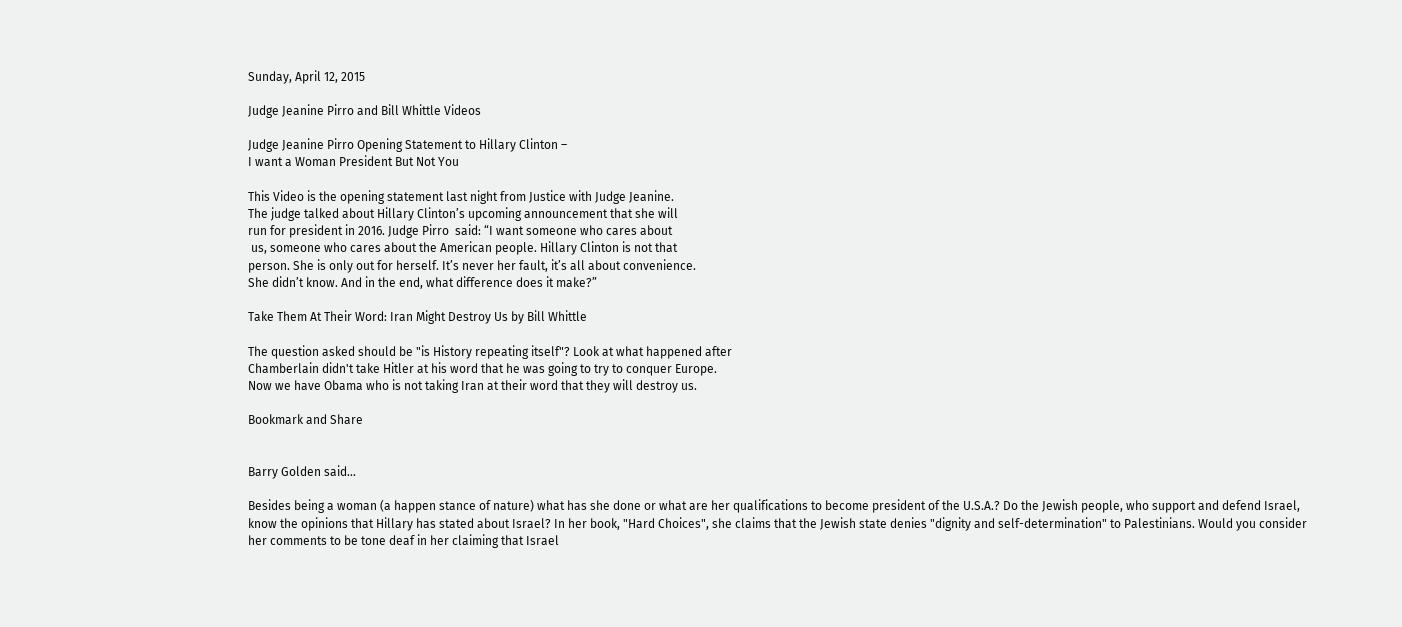Sunday, April 12, 2015

Judge Jeanine Pirro and Bill Whittle Videos

Judge Jeanine Pirro Opening Statement to Hillary Clinton –
I want a Woman President But Not You

This Video is the opening statement last night from Justice with Judge Jeanine.
The judge talked about Hillary Clinton’s upcoming announcement that she will
run for president in 2016. Judge Pirro  said: “I want someone who cares about
 us, someone who cares about the American people. Hillary Clinton is not that
person. She is only out for herself. It’s never her fault, it’s all about convenience.
She didn’t know. And in the end, what difference does it make?”

Take Them At Their Word: Iran Might Destroy Us by Bill Whittle

The question asked should be "is History repeating itself"? Look at what happened after
Chamberlain didn't take Hitler at his word that he was going to try to conquer Europe.
Now we have Obama who is not taking Iran at their word that they will destroy us.

Bookmark and Share


Barry Golden said...

Besides being a woman (a happen stance of nature) what has she done or what are her qualifications to become president of the U.S.A.? Do the Jewish people, who support and defend Israel, know the opinions that Hillary has stated about Israel? In her book, "Hard Choices", she claims that the Jewish state denies "dignity and self-determination" to Palestinians. Would you consider her comments to be tone deaf in her claiming that Israel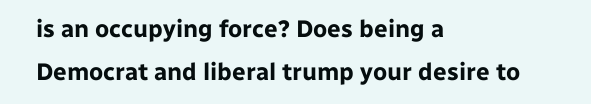is an occupying force? Does being a Democrat and liberal trump your desire to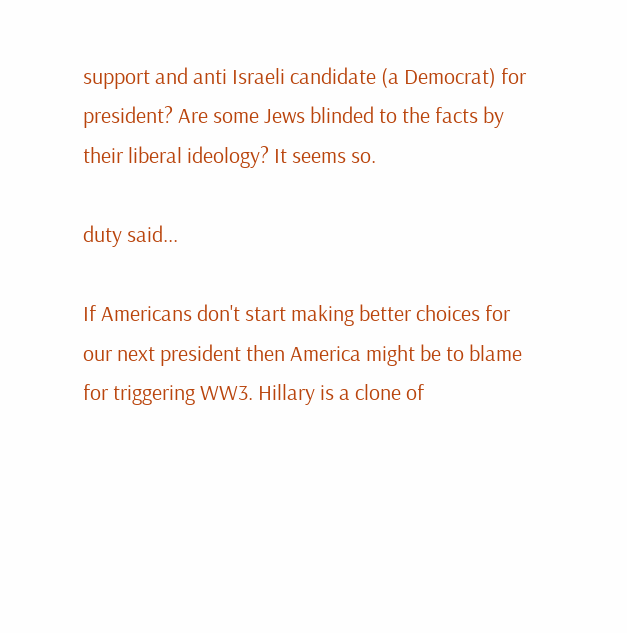support and anti Israeli candidate (a Democrat) for president? Are some Jews blinded to the facts by their liberal ideology? It seems so.

duty said...

If Americans don't start making better choices for our next president then America might be to blame for triggering WW3. Hillary is a clone of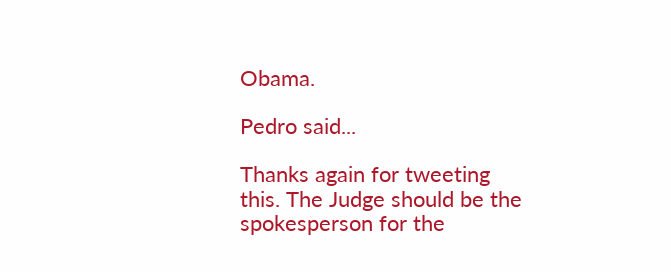Obama.

Pedro said...

Thanks again for tweeting this. The Judge should be the spokesperson for the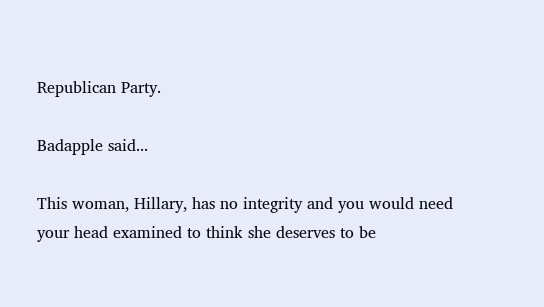Republican Party.

Badapple said...

This woman, Hillary, has no integrity and you would need your head examined to think she deserves to be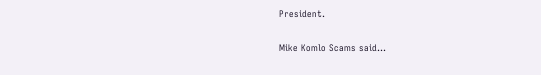President.

Mike Komlo Scams said...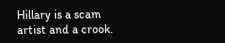Hillary is a scam artist and a crook.